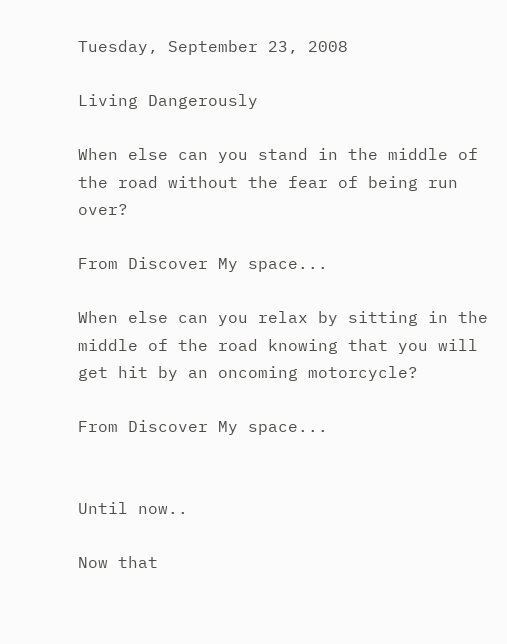Tuesday, September 23, 2008

Living Dangerously

When else can you stand in the middle of the road without the fear of being run over?

From Discover My space...

When else can you relax by sitting in the middle of the road knowing that you will get hit by an oncoming motorcycle?

From Discover My space...


Until now..

Now that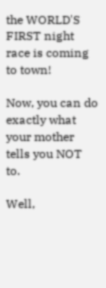the WORLD'S FIRST night race is coming to town!

Now, you can do exactly what your mother tells you NOT to.

Well,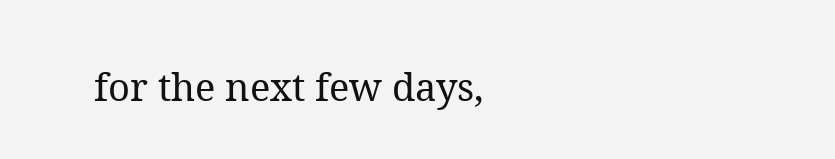for the next few days,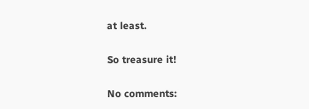at least.

So treasure it!

No comments: